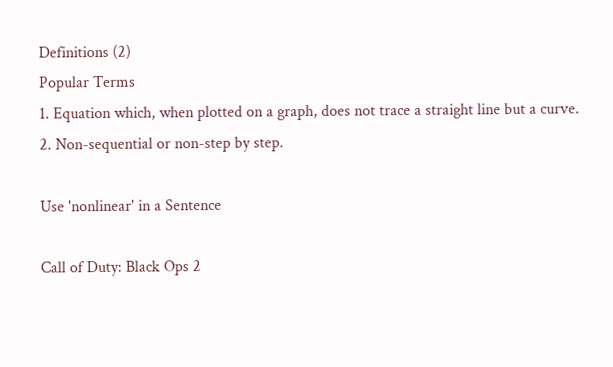Definitions (2)
Popular Terms
1. Equation which, when plotted on a graph, does not trace a straight line but a curve.
2. Non-sequential or non-step by step.

Use 'nonlinear' in a Sentence

Call of Duty: Black Ops 2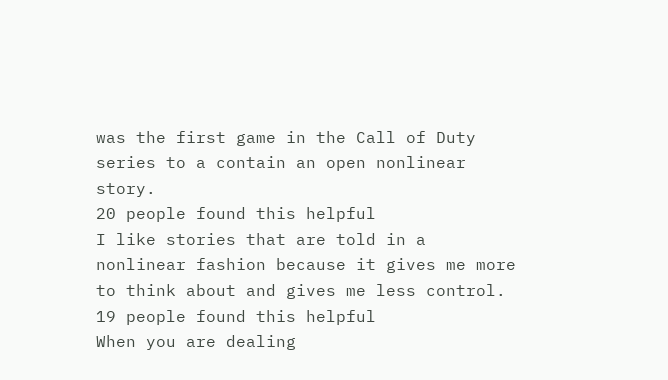was the first game in the Call of Duty series to a contain an open nonlinear story.
20 people found this helpful
I like stories that are told in a nonlinear fashion because it gives me more to think about and gives me less control.
19 people found this helpful
When you are dealing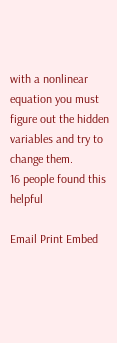with a nonlinear equation you must figure out the hidden variables and try to change them.
16 people found this helpful

Email Print Embed